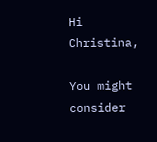Hi Christina,

You might consider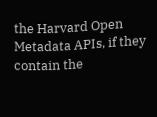the Harvard Open Metadata APIs, if they contain the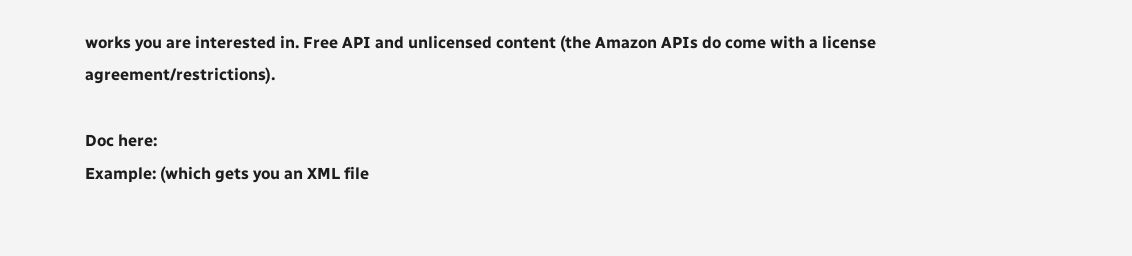works you are interested in. Free API and unlicensed content (the Amazon APIs do come with a license agreement/restrictions).

Doc here:
Example: (which gets you an XML file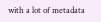with a lot of metadata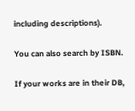including descriptions).

You can also search by ISBN.

If your works are in their DB,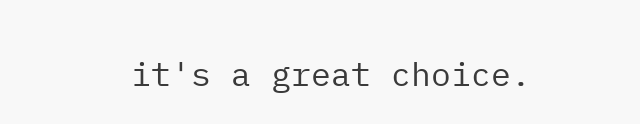it's a great choice.